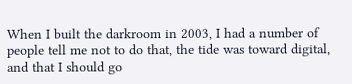When I built the darkroom in 2003, I had a number of people tell me not to do that, the tide was toward digital, and that I should go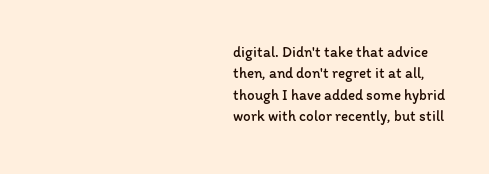digital. Didn't take that advice then, and don't regret it at all, though I have added some hybrid work with color recently, but still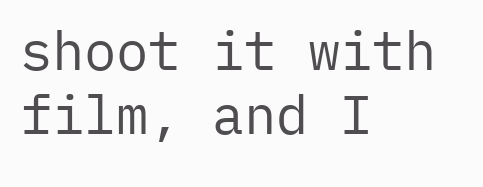shoot it with film, and I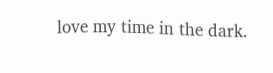love my time in the dark.